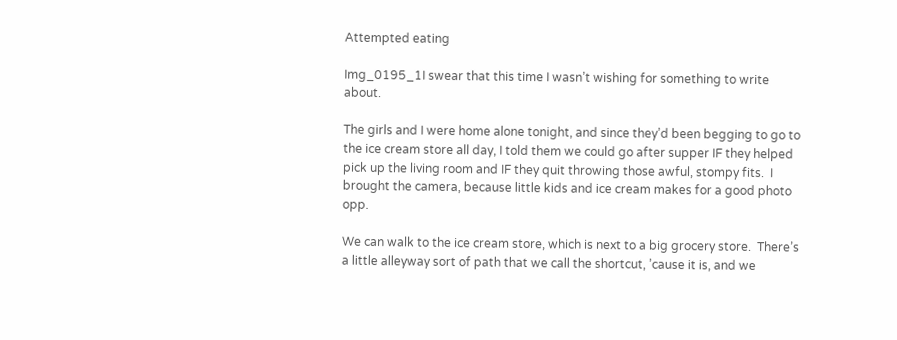Attempted eating

Img_0195_1I swear that this time I wasn’t wishing for something to write about.

The girls and I were home alone tonight, and since they’d been begging to go to the ice cream store all day, I told them we could go after supper IF they helped pick up the living room and IF they quit throwing those awful, stompy fits.  I brought the camera, because little kids and ice cream makes for a good photo opp.

We can walk to the ice cream store, which is next to a big grocery store.  There’s a little alleyway sort of path that we call the shortcut, ’cause it is, and we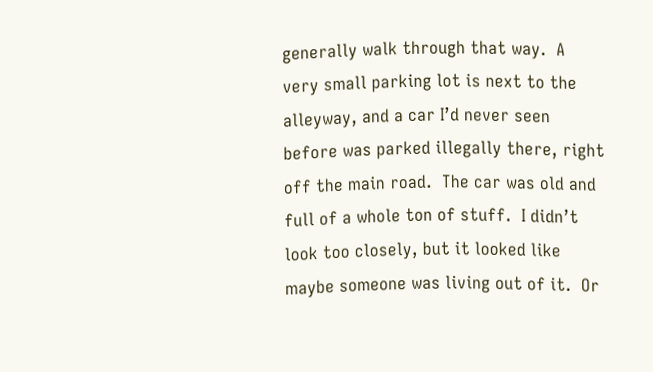generally walk through that way.  A very small parking lot is next to the alleyway, and a car I’d never seen before was parked illegally there, right off the main road.  The car was old and full of a whole ton of stuff.  I didn’t look too closely, but it looked like maybe someone was living out of it.  Or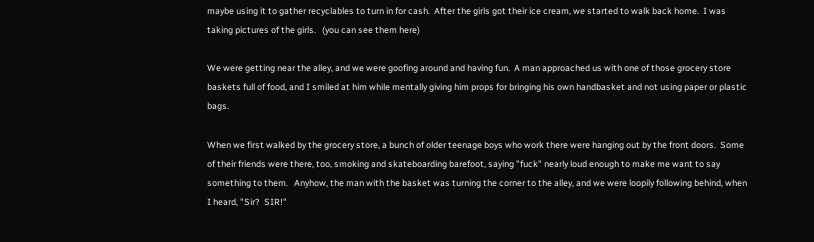maybe using it to gather recyclables to turn in for cash.  After the girls got their ice cream, we started to walk back home.  I was taking pictures of the girls.   (you can see them here)

We were getting near the alley, and we were goofing around and having fun.  A man approached us with one of those grocery store baskets full of food, and I smiled at him while mentally giving him props for bringing his own handbasket and not using paper or plastic bags.

When we first walked by the grocery store, a bunch of older teenage boys who work there were hanging out by the front doors.  Some of their friends were there, too, smoking and skateboarding barefoot, saying "fuck" nearly loud enough to make me want to say something to them.   Anyhow, the man with the basket was turning the corner to the alley, and we were loopily following behind, when I heard, "Sir?  SIR!"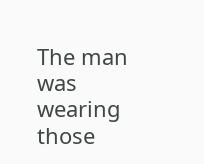The man was wearing those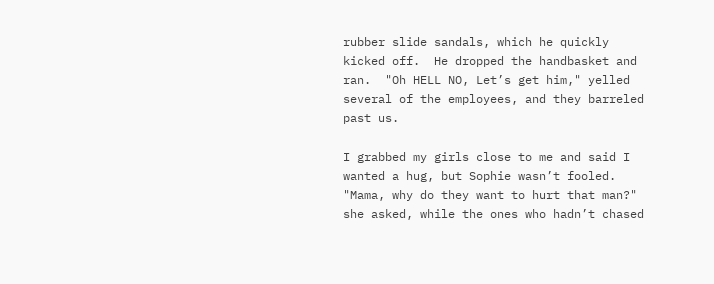rubber slide sandals, which he quickly kicked off.  He dropped the handbasket and ran.  "Oh HELL NO, Let’s get him," yelled several of the employees, and they barreled past us.

I grabbed my girls close to me and said I wanted a hug, but Sophie wasn’t fooled.  "Mama, why do they want to hurt that man?" she asked, while the ones who hadn’t chased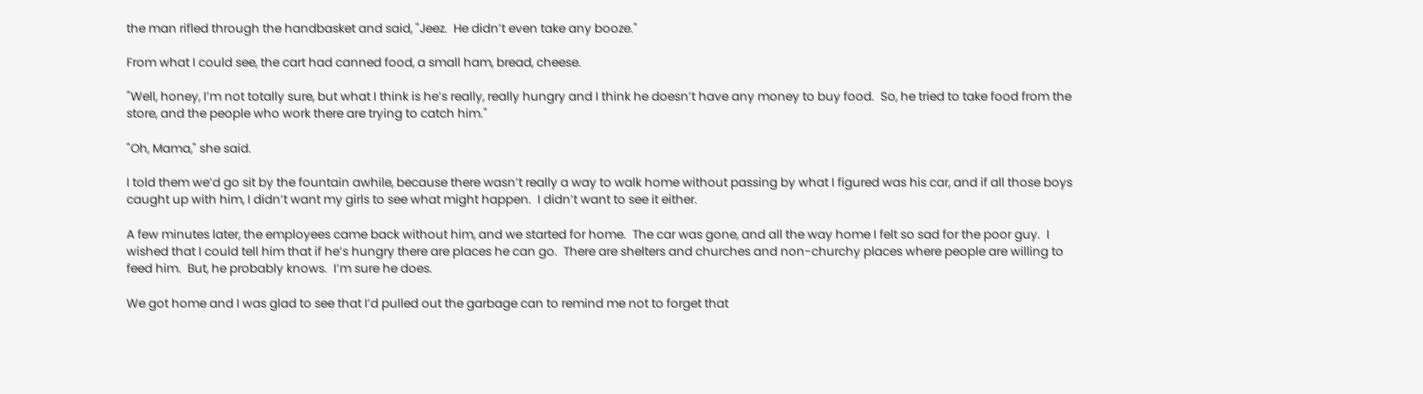the man rifled through the handbasket and said, "Jeez.  He didn’t even take any booze."

From what I could see, the cart had canned food, a small ham, bread, cheese.

"Well, honey, I’m not totally sure, but what I think is he’s really, really hungry and I think he doesn’t have any money to buy food.  So, he tried to take food from the store, and the people who work there are trying to catch him."

"Oh, Mama," she said.

I told them we’d go sit by the fountain awhile, because there wasn’t really a way to walk home without passing by what I figured was his car, and if all those boys caught up with him, I didn’t want my girls to see what might happen.  I didn’t want to see it either.

A few minutes later, the employees came back without him, and we started for home.  The car was gone, and all the way home I felt so sad for the poor guy.  I wished that I could tell him that if he’s hungry there are places he can go.  There are shelters and churches and non-churchy places where people are willing to feed him.  But, he probably knows.  I’m sure he does.

We got home and I was glad to see that I’d pulled out the garbage can to remind me not to forget that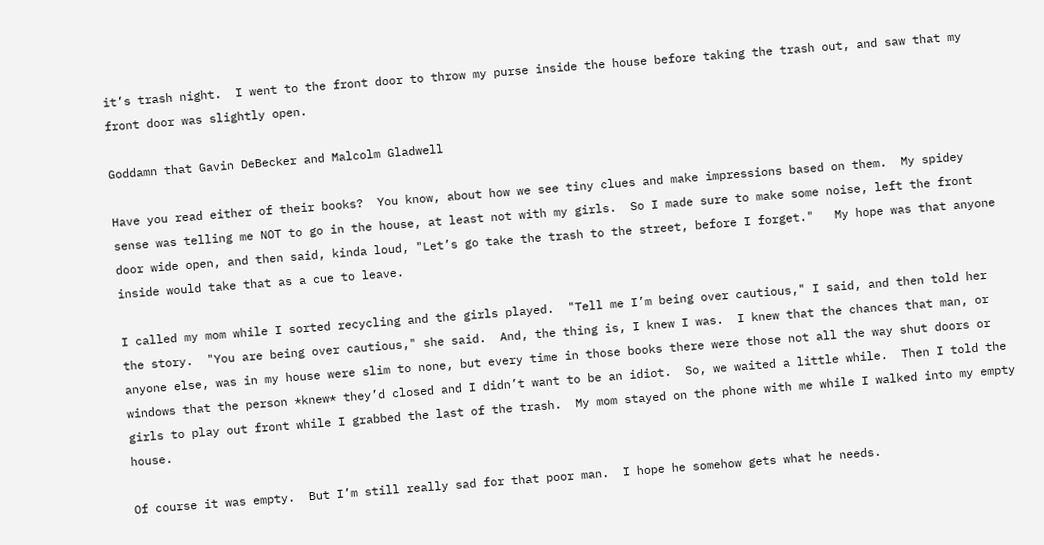it’s trash night.  I went to the front door to throw my purse inside the house before taking the trash out, and saw that my front door was slightly open.

Goddamn that Gavin DeBecker and Malcolm Gladwell

Have you read either of their books?  You know, about how we see tiny clues and make impressions based on them.  My spidey sense was telling me NOT to go in the house, at least not with my girls.  So I made sure to make some noise, left the front door wide open, and then said, kinda loud, "Let’s go take the trash to the street, before I forget."   My hope was that anyone inside would take that as a cue to leave.

I called my mom while I sorted recycling and the girls played.  "Tell me I’m being over cautious," I said, and then told her the story.  "You are being over cautious," she said.  And, the thing is, I knew I was.  I knew that the chances that man, or anyone else, was in my house were slim to none, but every time in those books there were those not all the way shut doors or windows that the person *knew* they’d closed and I didn’t want to be an idiot.  So, we waited a little while.  Then I told the girls to play out front while I grabbed the last of the trash.  My mom stayed on the phone with me while I walked into my empty house.

Of course it was empty.  But I’m still really sad for that poor man.  I hope he somehow gets what he needs.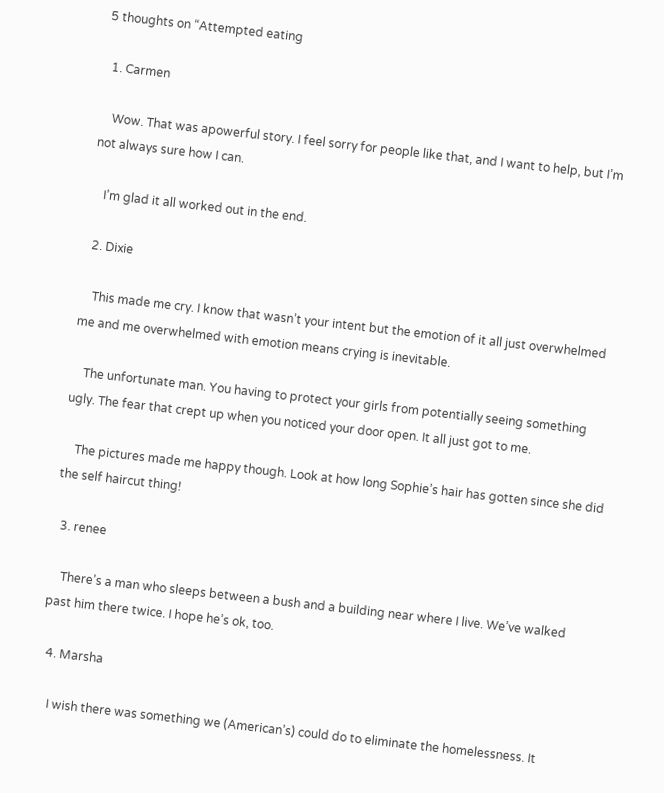5 thoughts on “Attempted eating

  1. Carmen

    Wow. That was apowerful story. I feel sorry for people like that, and I want to help, but I’m not always sure how I can.

    I’m glad it all worked out in the end.

  2. Dixie

    This made me cry. I know that wasn’t your intent but the emotion of it all just overwhelmed me and me overwhelmed with emotion means crying is inevitable.

    The unfortunate man. You having to protect your girls from potentially seeing something ugly. The fear that crept up when you noticed your door open. It all just got to me.

    The pictures made me happy though. Look at how long Sophie’s hair has gotten since she did the self haircut thing!

  3. renee

    There’s a man who sleeps between a bush and a building near where I live. We’ve walked past him there twice. I hope he’s ok, too.

  4. Marsha

    I wish there was something we (American’s) could do to eliminate the homelessness. It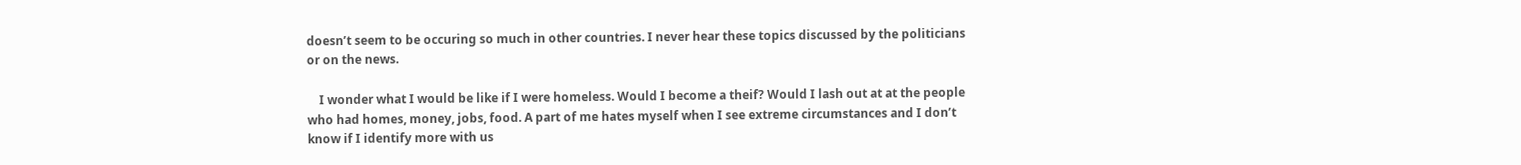doesn’t seem to be occuring so much in other countries. I never hear these topics discussed by the politicians or on the news.

    I wonder what I would be like if I were homeless. Would I become a theif? Would I lash out at at the people who had homes, money, jobs, food. A part of me hates myself when I see extreme circumstances and I don’t know if I identify more with us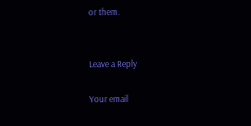or them.


Leave a Reply

Your email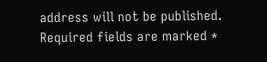address will not be published. Required fields are marked *